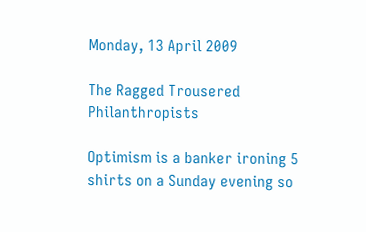Monday, 13 April 2009

The Ragged Trousered Philanthropists

Optimism is a banker ironing 5 shirts on a Sunday evening so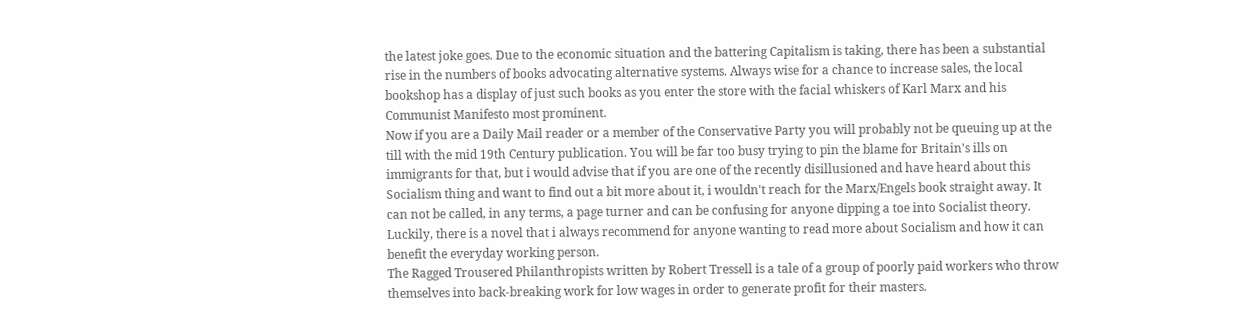the latest joke goes. Due to the economic situation and the battering Capitalism is taking, there has been a substantial rise in the numbers of books advocating alternative systems. Always wise for a chance to increase sales, the local bookshop has a display of just such books as you enter the store with the facial whiskers of Karl Marx and his Communist Manifesto most prominent.
Now if you are a Daily Mail reader or a member of the Conservative Party you will probably not be queuing up at the till with the mid 19th Century publication. You will be far too busy trying to pin the blame for Britain's ills on immigrants for that, but i would advise that if you are one of the recently disillusioned and have heard about this Socialism thing and want to find out a bit more about it, i wouldn't reach for the Marx/Engels book straight away. It can not be called, in any terms, a page turner and can be confusing for anyone dipping a toe into Socialist theory.
Luckily, there is a novel that i always recommend for anyone wanting to read more about Socialism and how it can benefit the everyday working person.
The Ragged Trousered Philanthropists written by Robert Tressell is a tale of a group of poorly paid workers who throw themselves into back-breaking work for low wages in order to generate profit for their masters.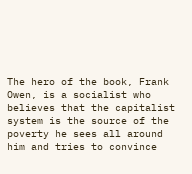The hero of the book, Frank Owen, is a socialist who believes that the capitalist system is the source of the poverty he sees all around him and tries to convince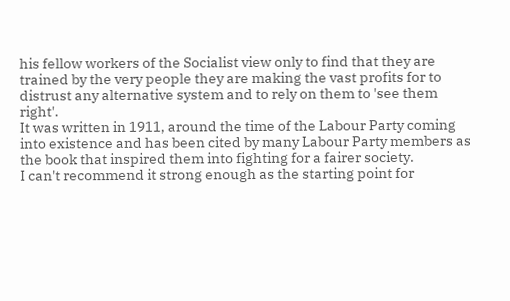his fellow workers of the Socialist view only to find that they are trained by the very people they are making the vast profits for to distrust any alternative system and to rely on them to 'see them right'.
It was written in 1911, around the time of the Labour Party coming into existence and has been cited by many Labour Party members as the book that inspired them into fighting for a fairer society.
I can't recommend it strong enough as the starting point for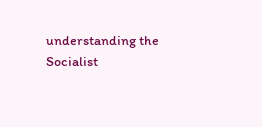understanding the Socialist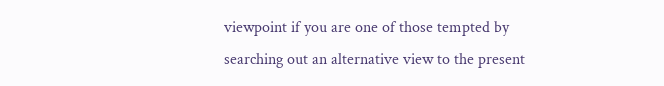viewpoint if you are one of those tempted by searching out an alternative view to the present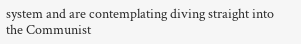system and are contemplating diving straight into the Communist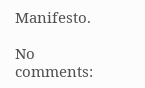Manifesto.

No comments: